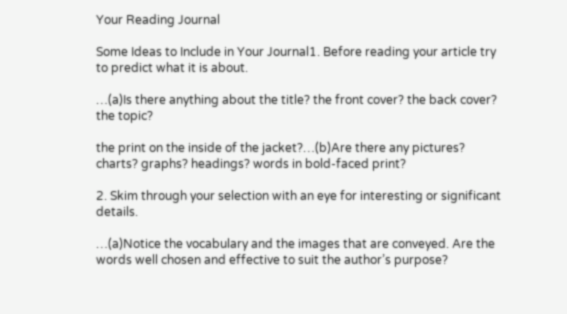Your Reading Journal

Some Ideas to Include in Your Journal1. Before reading your article try to predict what it is about.

…(a)Is there anything about the title? the front cover? the back cover? the topic?

the print on the inside of the jacket?…(b)Are there any pictures? charts? graphs? headings? words in bold-faced print?

2. Skim through your selection with an eye for interesting or significant details.

…(a)Notice the vocabulary and the images that are conveyed. Are the words well chosen and effective to suit the author’s purpose?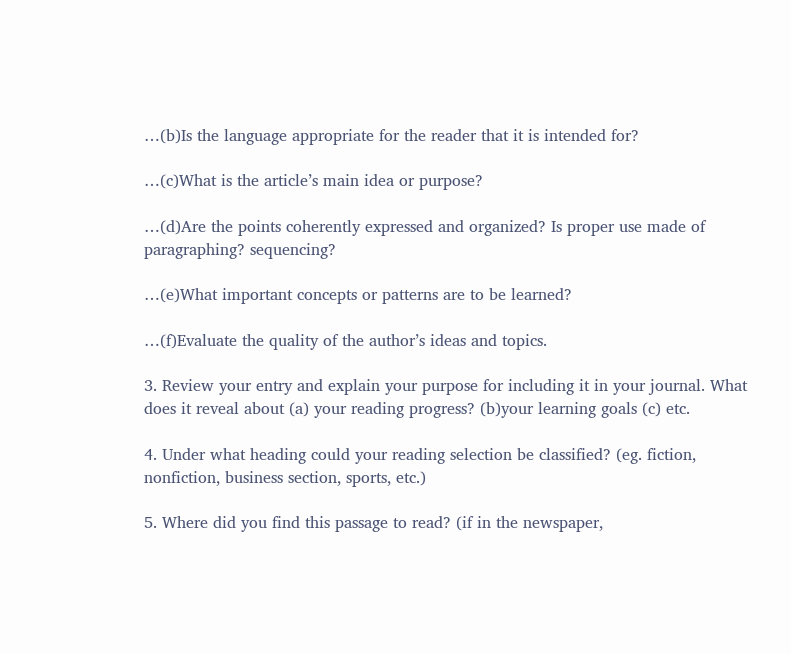…(b)Is the language appropriate for the reader that it is intended for?

…(c)What is the article’s main idea or purpose?

…(d)Are the points coherently expressed and organized? Is proper use made of paragraphing? sequencing?

…(e)What important concepts or patterns are to be learned?

…(f)Evaluate the quality of the author’s ideas and topics.

3. Review your entry and explain your purpose for including it in your journal. What does it reveal about (a) your reading progress? (b)your learning goals (c) etc.

4. Under what heading could your reading selection be classified? (eg. fiction, nonfiction, business section, sports, etc.)

5. Where did you find this passage to read? (if in the newspaper,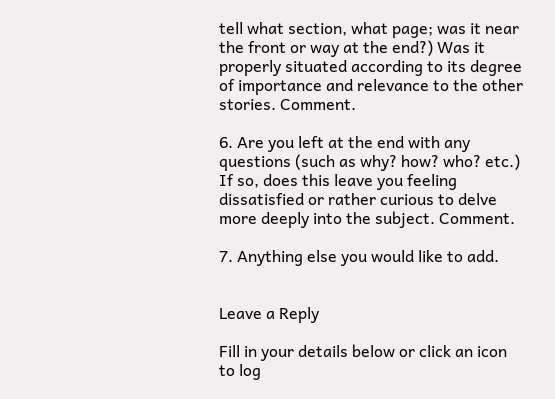tell what section, what page; was it near the front or way at the end?) Was it properly situated according to its degree of importance and relevance to the other stories. Comment.

6. Are you left at the end with any questions (such as why? how? who? etc.) If so, does this leave you feeling dissatisfied or rather curious to delve more deeply into the subject. Comment.

7. Anything else you would like to add.


Leave a Reply

Fill in your details below or click an icon to log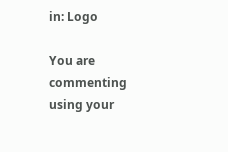in: Logo

You are commenting using your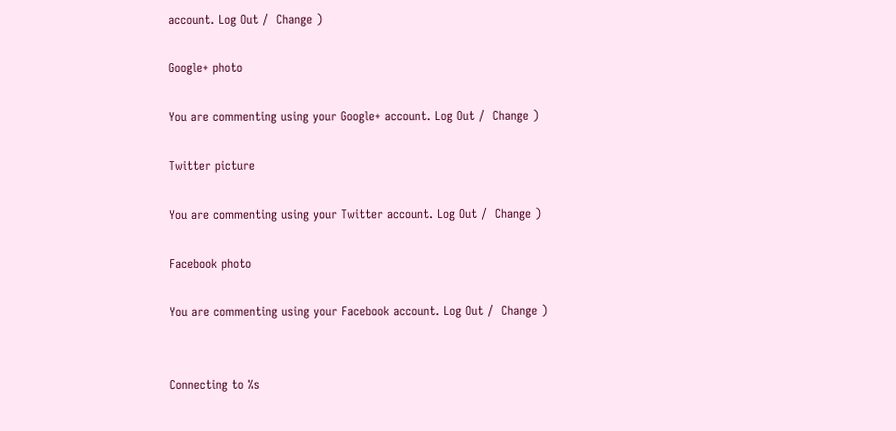account. Log Out /  Change )

Google+ photo

You are commenting using your Google+ account. Log Out /  Change )

Twitter picture

You are commenting using your Twitter account. Log Out /  Change )

Facebook photo

You are commenting using your Facebook account. Log Out /  Change )


Connecting to %s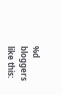%d bloggers like this: